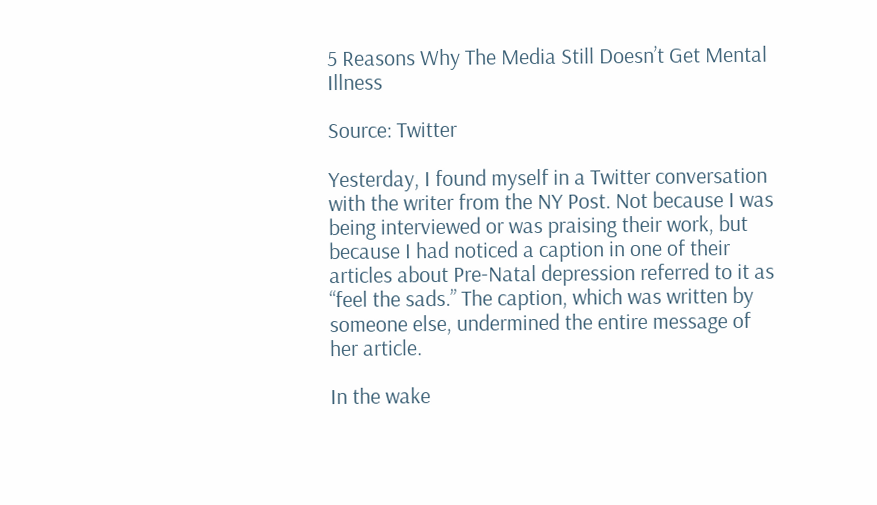5 Reasons Why The Media Still Doesn’t Get Mental Illness

Source: Twitter

Yesterday, I found myself in a Twitter conversation with the writer from the NY Post. Not because I was being interviewed or was praising their work, but because I had noticed a caption in one of their articles about Pre-Natal depression referred to it as “feel the sads.” The caption, which was written by someone else, undermined the entire message of her article.

In the wake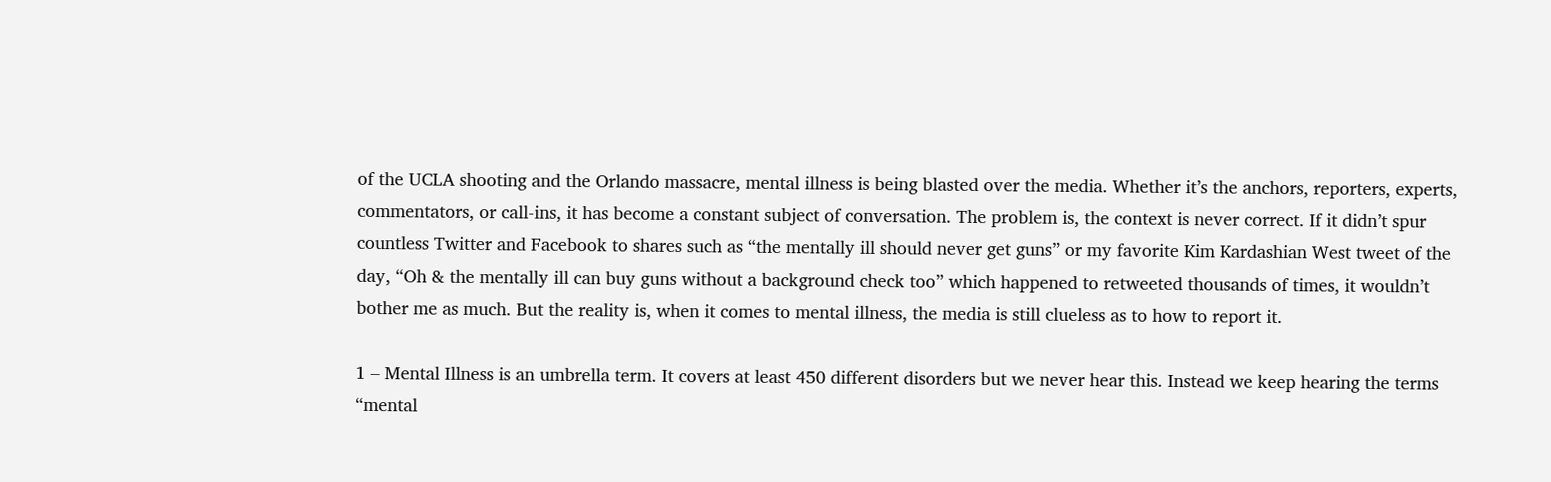of the UCLA shooting and the Orlando massacre, mental illness is being blasted over the media. Whether it’s the anchors, reporters, experts, commentators, or call-ins, it has become a constant subject of conversation. The problem is, the context is never correct. If it didn’t spur countless Twitter and Facebook to shares such as “the mentally ill should never get guns” or my favorite Kim Kardashian West tweet of the day, “Oh & the mentally ill can buy guns without a background check too” which happened to retweeted thousands of times, it wouldn’t bother me as much. But the reality is, when it comes to mental illness, the media is still clueless as to how to report it.

1 – Mental Illness is an umbrella term. It covers at least 450 different disorders but we never hear this. Instead we keep hearing the terms “mental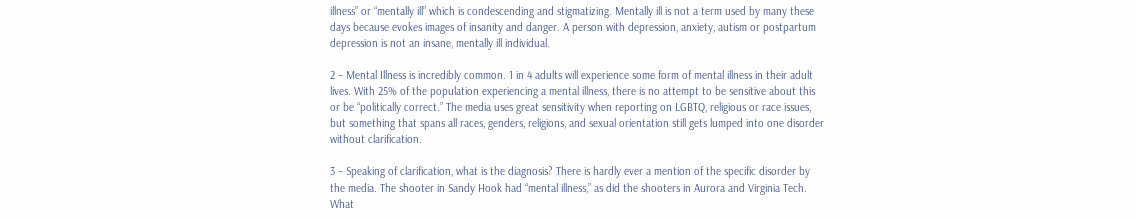illness” or “mentally ill” which is condescending and stigmatizing. Mentally ill is not a term used by many these days because evokes images of insanity and danger. A person with depression, anxiety, autism or postpartum depression is not an insane, mentally ill individual.

2 – Mental Illness is incredibly common. 1 in 4 adults will experience some form of mental illness in their adult lives. With 25% of the population experiencing a mental illness, there is no attempt to be sensitive about this or be “politically correct.” The media uses great sensitivity when reporting on LGBTQ, religious or race issues, but something that spans all races, genders, religions, and sexual orientation still gets lumped into one disorder without clarification.

3 – Speaking of clarification, what is the diagnosis? There is hardly ever a mention of the specific disorder by the media. The shooter in Sandy Hook had “mental illness,” as did the shooters in Aurora and Virginia Tech. What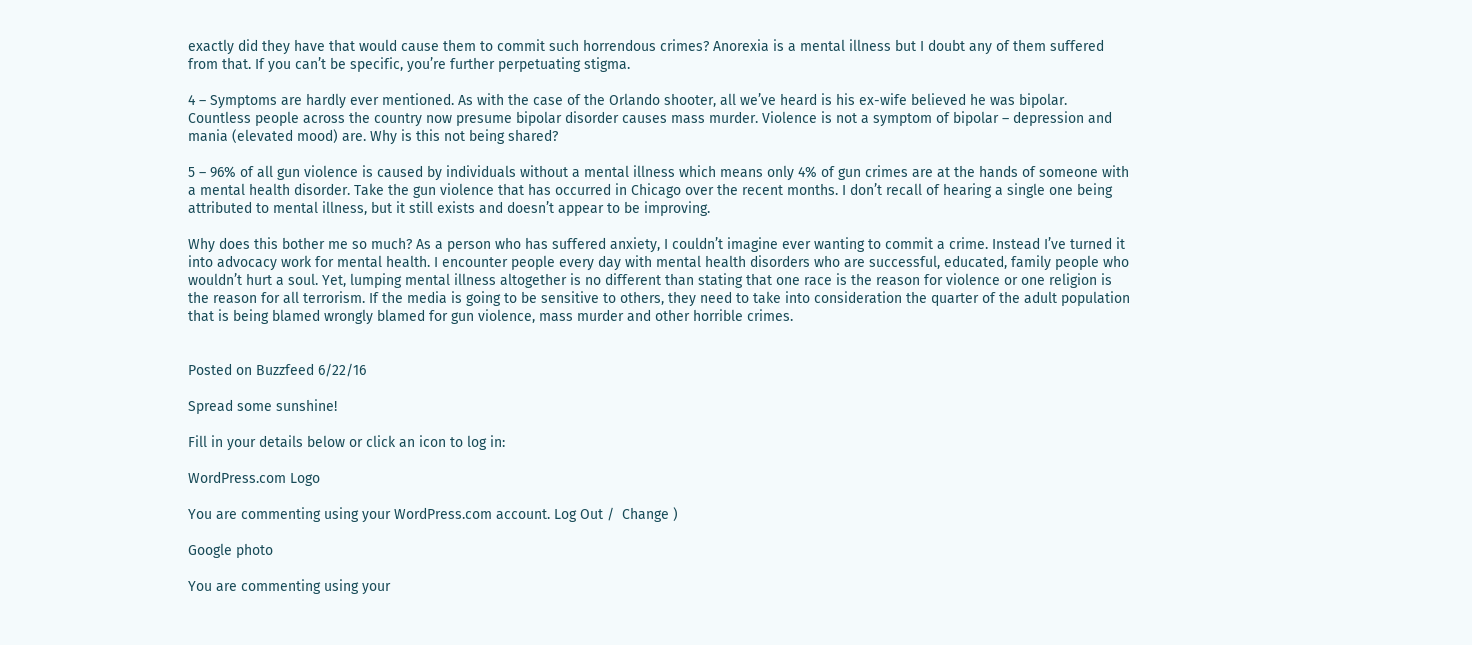exactly did they have that would cause them to commit such horrendous crimes? Anorexia is a mental illness but I doubt any of them suffered from that. If you can’t be specific, you’re further perpetuating stigma.

4 – Symptoms are hardly ever mentioned. As with the case of the Orlando shooter, all we’ve heard is his ex-wife believed he was bipolar. Countless people across the country now presume bipolar disorder causes mass murder. Violence is not a symptom of bipolar – depression and mania (elevated mood) are. Why is this not being shared?

5 – 96% of all gun violence is caused by individuals without a mental illness which means only 4% of gun crimes are at the hands of someone with a mental health disorder. Take the gun violence that has occurred in Chicago over the recent months. I don’t recall of hearing a single one being attributed to mental illness, but it still exists and doesn’t appear to be improving.

Why does this bother me so much? As a person who has suffered anxiety, I couldn’t imagine ever wanting to commit a crime. Instead I’ve turned it into advocacy work for mental health. I encounter people every day with mental health disorders who are successful, educated, family people who wouldn’t hurt a soul. Yet, lumping mental illness altogether is no different than stating that one race is the reason for violence or one religion is the reason for all terrorism. If the media is going to be sensitive to others, they need to take into consideration the quarter of the adult population that is being blamed wrongly blamed for gun violence, mass murder and other horrible crimes.


Posted on Buzzfeed 6/22/16

Spread some sunshine!

Fill in your details below or click an icon to log in:

WordPress.com Logo

You are commenting using your WordPress.com account. Log Out /  Change )

Google photo

You are commenting using your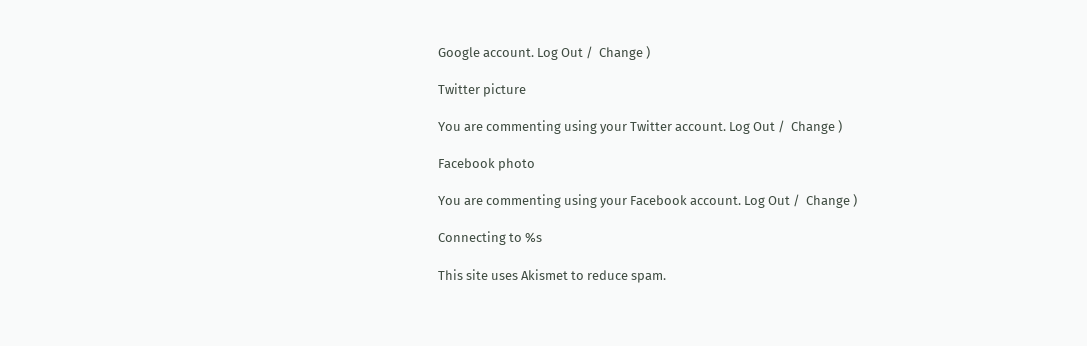Google account. Log Out /  Change )

Twitter picture

You are commenting using your Twitter account. Log Out /  Change )

Facebook photo

You are commenting using your Facebook account. Log Out /  Change )

Connecting to %s

This site uses Akismet to reduce spam.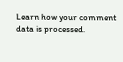Learn how your comment data is processed.